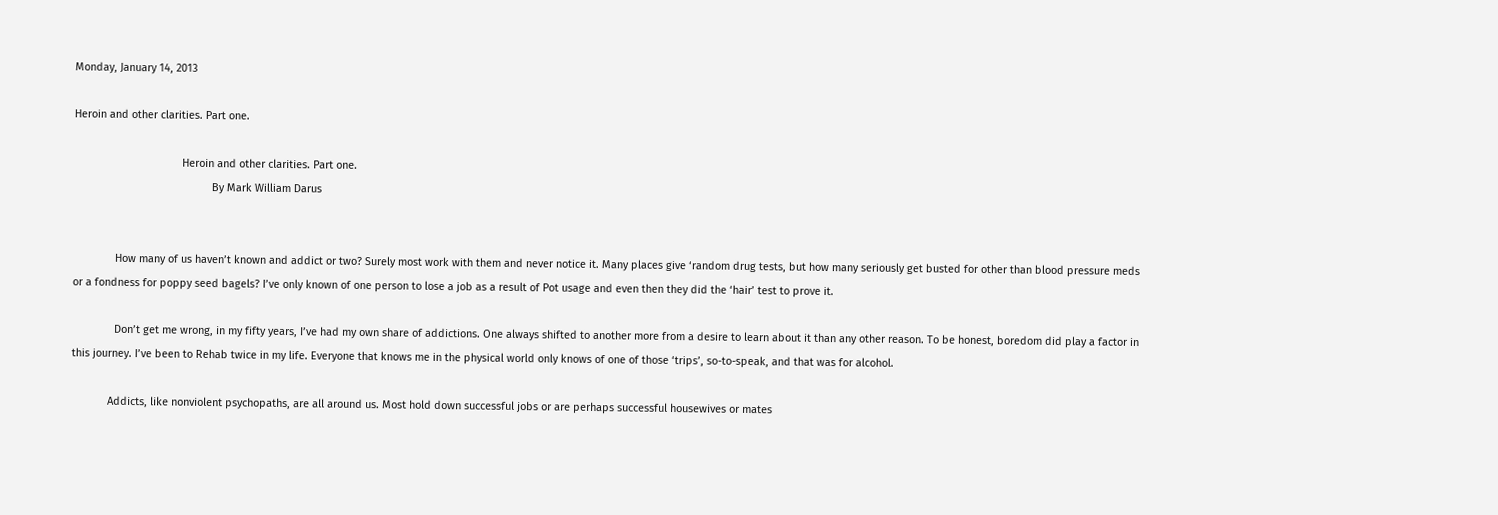Monday, January 14, 2013

Heroin and other clarities. Part one.

                                    Heroin and other clarities. Part one.
                                              By Mark William Darus


              How many of us haven’t known and addict or two? Surely most work with them and never notice it. Many places give ‘random drug tests, but how many seriously get busted for other than blood pressure meds or a fondness for poppy seed bagels? I’ve only known of one person to lose a job as a result of Pot usage and even then they did the ‘hair’ test to prove it.

              Don’t get me wrong, in my fifty years, I’ve had my own share of addictions. One always shifted to another more from a desire to learn about it than any other reason. To be honest, boredom did play a factor in this journey. I’ve been to Rehab twice in my life. Everyone that knows me in the physical world only knows of one of those ‘trips’, so-to-speak, and that was for alcohol.

            Addicts, like nonviolent psychopaths, are all around us. Most hold down successful jobs or are perhaps successful housewives or mates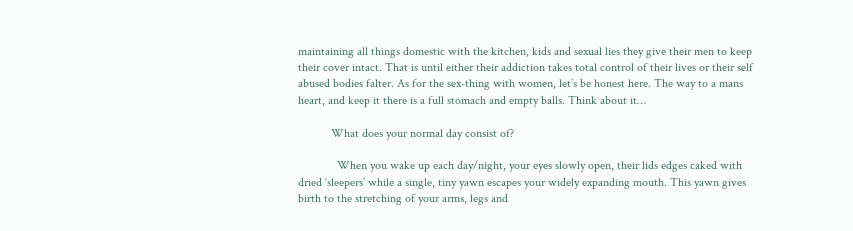maintaining all things domestic with the kitchen, kids and sexual lies they give their men to keep their cover intact. That is until either their addiction takes total control of their lives or their self abused bodies falter. As for the sex-thing with women, let’s be honest here. The way to a mans heart, and keep it there is a full stomach and empty balls. Think about it…

           What does your normal day consist of?

             When you wake up each day/night, your eyes slowly open, their lids edges caked with dried ‘sleepers’ while a single, tiny yawn escapes your widely expanding mouth. This yawn gives birth to the stretching of your arms, legs and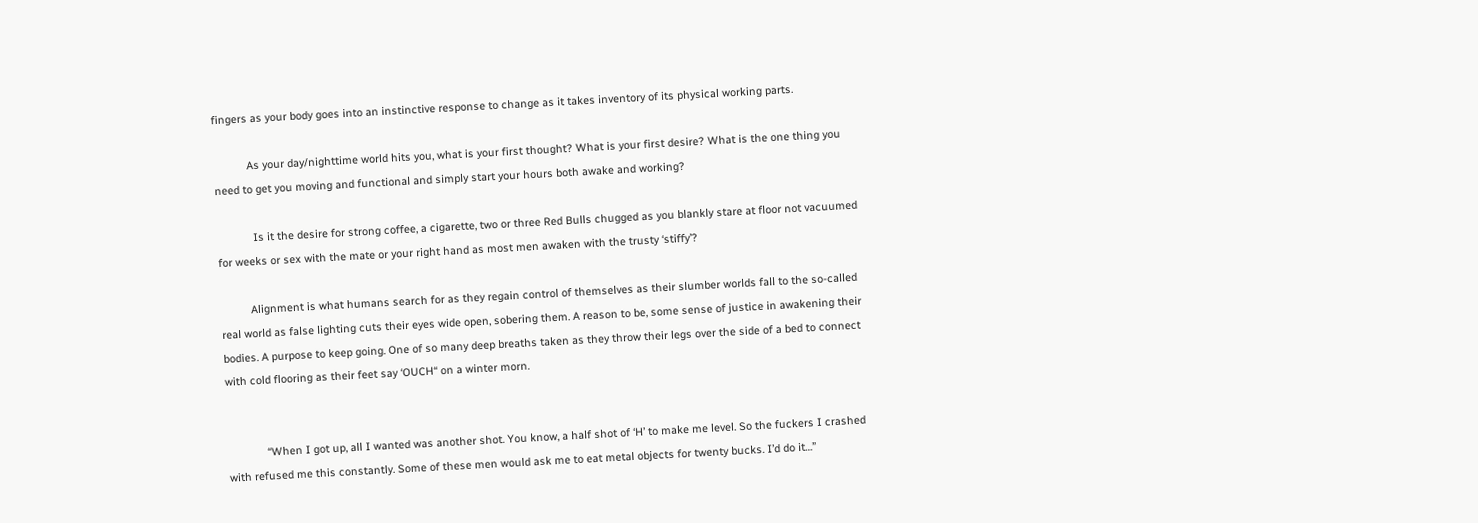fingers as your body goes into an instinctive response to change as it takes inventory of its physical working parts.

           As your day/nighttime world hits you, what is your first thought? What is your first desire? What is the one thing you need to get you moving and functional and simply start your hours both awake and working?

            Is it the desire for strong coffee, a cigarette, two or three Red Bulls chugged as you blankly stare at floor not vacuumed for weeks or sex with the mate or your right hand as most men awaken with the trusty ‘stiffy’?

          Alignment is what humans search for as they regain control of themselves as their slumber worlds fall to the so-called real world as false lighting cuts their eyes wide open, sobering them. A reason to be, some sense of justice in awakening their bodies. A purpose to keep going. One of so many deep breaths taken as they throw their legs over the side of a bed to connect with cold flooring as their feet say ‘OUCH“ on a winter morn.


             “When I got up, all I wanted was another shot. You know, a half shot of ‘H’ to make me level. So the fuckers I crashed with refused me this constantly. Some of these men would ask me to eat metal objects for twenty bucks. I’d do it…”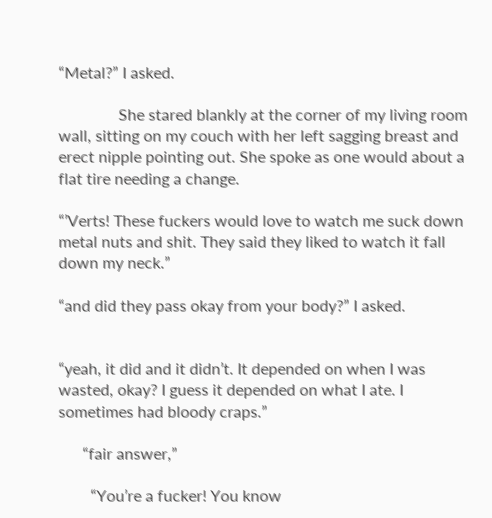“Metal?” I asked.

               She stared blankly at the corner of my living room wall, sitting on my couch with her left sagging breast and erect nipple pointing out. She spoke as one would about a flat tire needing a change.

“’Verts! These fuckers would love to watch me suck down metal nuts and shit. They said they liked to watch it fall down my neck.”

“and did they pass okay from your body?” I asked.


“yeah, it did and it didn’t. It depended on when I was wasted, okay? I guess it depended on what I ate. I sometimes had bloody craps.”

      “fair answer,”

        “You’re a fucker! You know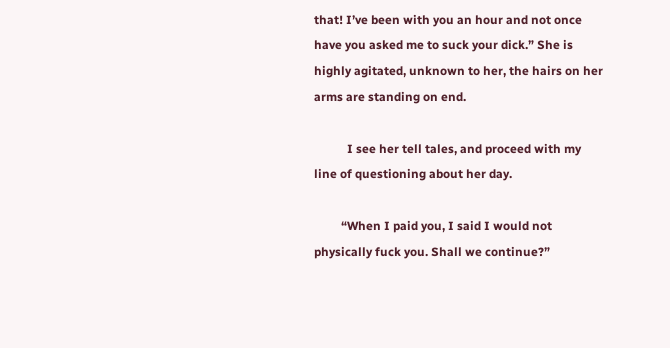that! I’ve been with you an hour and not once have you asked me to suck your dick.” She is highly agitated, unknown to her, the hairs on her arms are standing on end.

           I see her tell tales, and proceed with my line of questioning about her day.

         “When I paid you, I said I would not physically fuck you. Shall we continue?”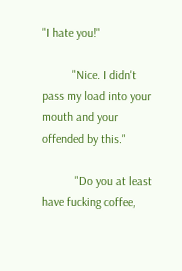"I hate you!"

          "Nice. I didn't pass my load into your mouth and your offended by this."

           "Do you at least have fucking coffee,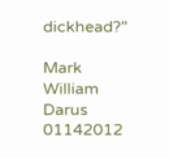dickhead?"

Mark William Darus 01142012